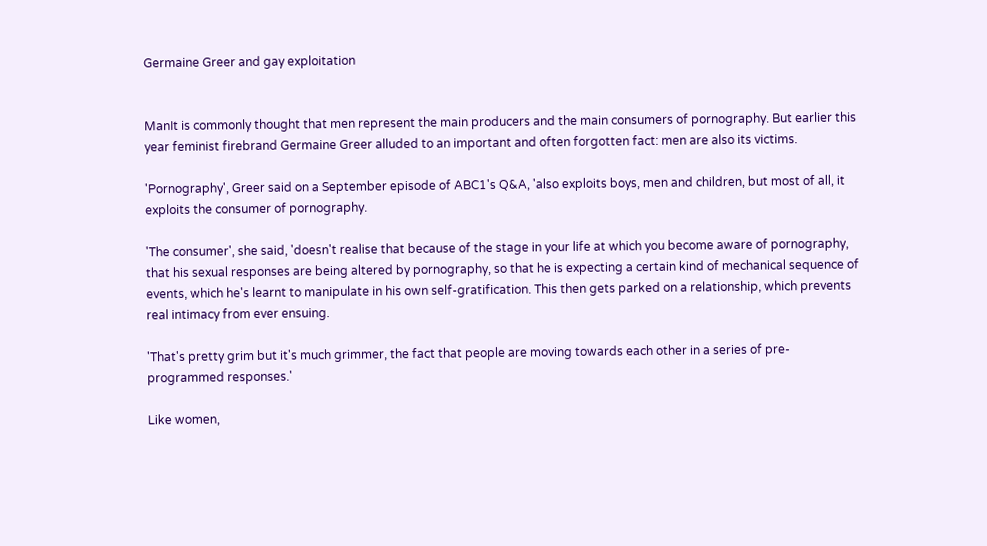Germaine Greer and gay exploitation


ManIt is commonly thought that men represent the main producers and the main consumers of pornography. But earlier this year feminist firebrand Germaine Greer alluded to an important and often forgotten fact: men are also its victims.

'Pornography', Greer said on a September episode of ABC1's Q&A, 'also exploits boys, men and children, but most of all, it exploits the consumer of pornography.

'The consumer', she said, 'doesn't realise that because of the stage in your life at which you become aware of pornography, that his sexual responses are being altered by pornography, so that he is expecting a certain kind of mechanical sequence of events, which he's learnt to manipulate in his own self-gratification. This then gets parked on a relationship, which prevents real intimacy from ever ensuing.

'That's pretty grim but it's much grimmer, the fact that people are moving towards each other in a series of pre-programmed responses.'

Like women,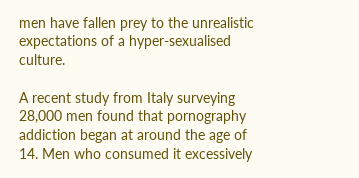men have fallen prey to the unrealistic expectations of a hyper-sexualised culture.

A recent study from Italy surveying 28,000 men found that pornography addiction began at around the age of 14. Men who consumed it excessively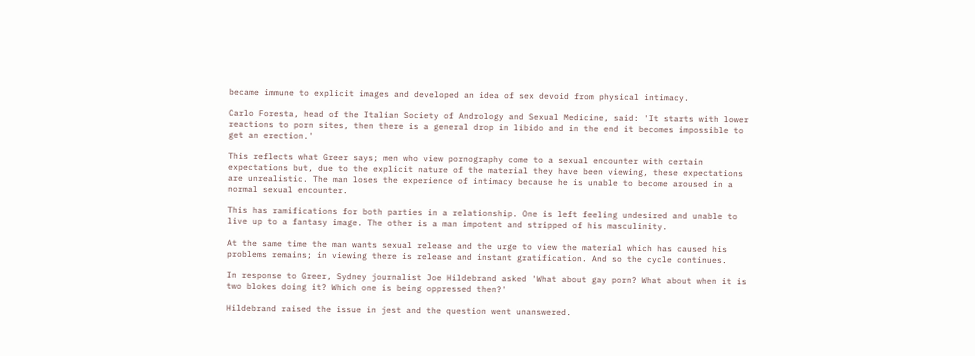became immune to explicit images and developed an idea of sex devoid from physical intimacy.

Carlo Foresta, head of the Italian Society of Andrology and Sexual Medicine, said: 'It starts with lower reactions to porn sites, then there is a general drop in libido and in the end it becomes impossible to get an erection.'

This reflects what Greer says; men who view pornography come to a sexual encounter with certain expectations but, due to the explicit nature of the material they have been viewing, these expectations are unrealistic. The man loses the experience of intimacy because he is unable to become aroused in a normal sexual encounter.

This has ramifications for both parties in a relationship. One is left feeling undesired and unable to live up to a fantasy image. The other is a man impotent and stripped of his masculinity.

At the same time the man wants sexual release and the urge to view the material which has caused his problems remains; in viewing there is release and instant gratification. And so the cycle continues.

In response to Greer, Sydney journalist Joe Hildebrand asked 'What about gay porn? What about when it is two blokes doing it? Which one is being oppressed then?'

Hildebrand raised the issue in jest and the question went unanswered.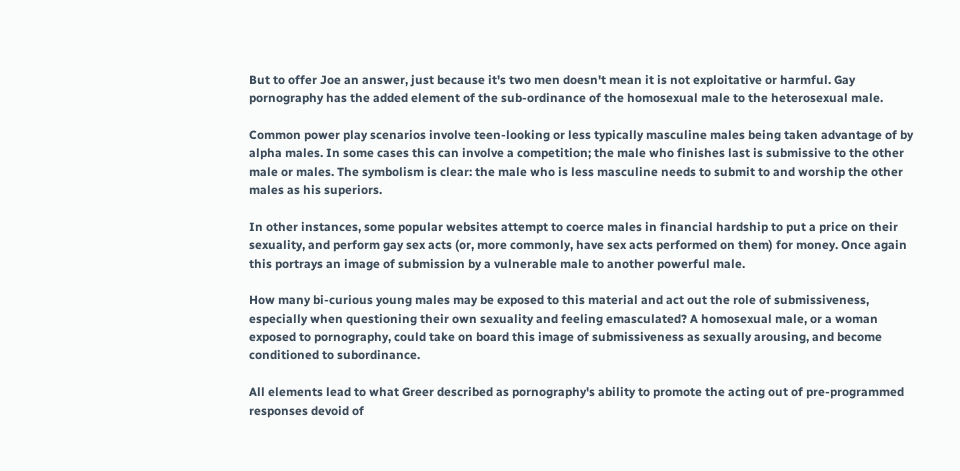But to offer Joe an answer, just because it's two men doesn't mean it is not exploitative or harmful. Gay pornography has the added element of the sub-ordinance of the homosexual male to the heterosexual male.

Common power play scenarios involve teen-looking or less typically masculine males being taken advantage of by alpha males. In some cases this can involve a competition; the male who finishes last is submissive to the other male or males. The symbolism is clear: the male who is less masculine needs to submit to and worship the other males as his superiors.

In other instances, some popular websites attempt to coerce males in financial hardship to put a price on their sexuality, and perform gay sex acts (or, more commonly, have sex acts performed on them) for money. Once again this portrays an image of submission by a vulnerable male to another powerful male.

How many bi-curious young males may be exposed to this material and act out the role of submissiveness, especially when questioning their own sexuality and feeling emasculated? A homosexual male, or a woman exposed to pornography, could take on board this image of submissiveness as sexually arousing, and become conditioned to subordinance.

All elements lead to what Greer described as pornography's ability to promote the acting out of pre-programmed responses devoid of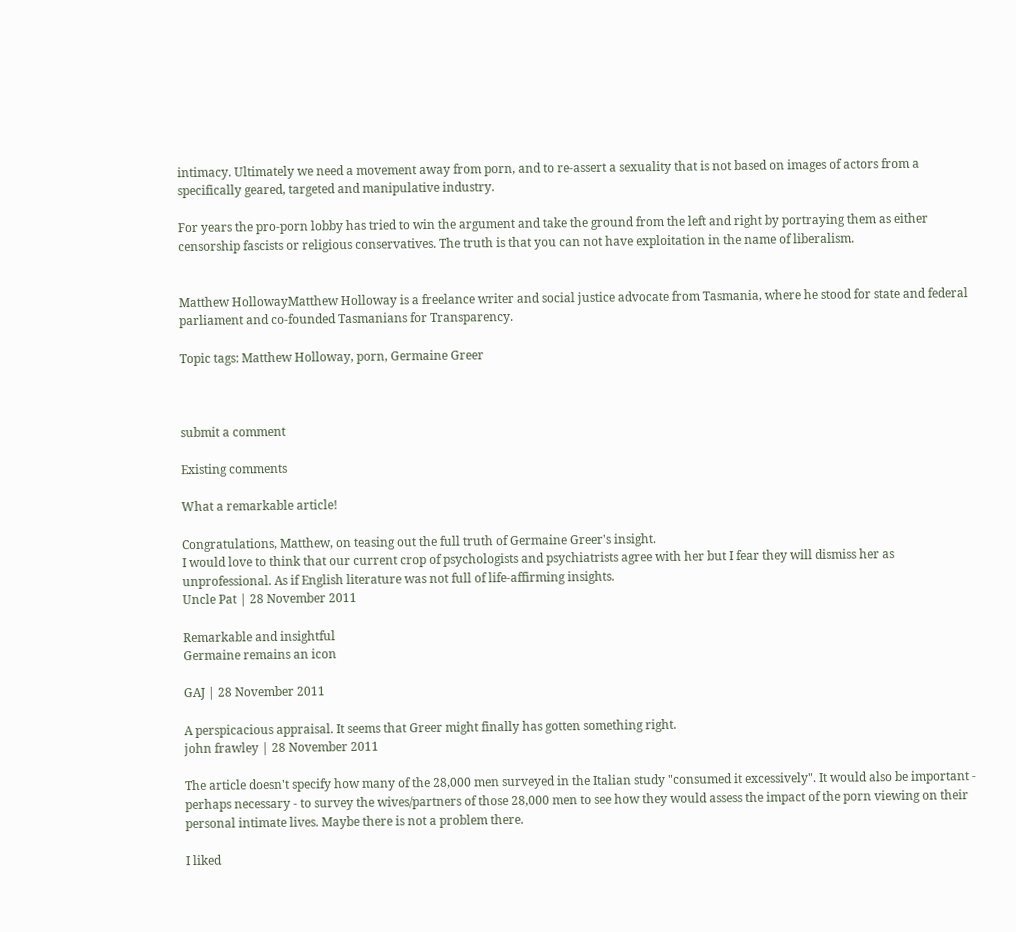intimacy. Ultimately we need a movement away from porn, and to re-assert a sexuality that is not based on images of actors from a specifically geared, targeted and manipulative industry.

For years the pro-porn lobby has tried to win the argument and take the ground from the left and right by portraying them as either censorship fascists or religious conservatives. The truth is that you can not have exploitation in the name of liberalism.


Matthew HollowayMatthew Holloway is a freelance writer and social justice advocate from Tasmania, where he stood for state and federal parliament and co-founded Tasmanians for Transparency.

Topic tags: Matthew Holloway, porn, Germaine Greer



submit a comment

Existing comments

What a remarkable article!

Congratulations, Matthew, on teasing out the full truth of Germaine Greer's insight.
I would love to think that our current crop of psychologists and psychiatrists agree with her but I fear they will dismiss her as unprofessional. As if English literature was not full of life-affirming insights.
Uncle Pat | 28 November 2011

Remarkable and insightful
Germaine remains an icon

GAJ | 28 November 2011

A perspicacious appraisal. It seems that Greer might finally has gotten something right.
john frawley | 28 November 2011

The article doesn't specify how many of the 28,000 men surveyed in the Italian study "consumed it excessively". It would also be important - perhaps necessary - to survey the wives/partners of those 28,000 men to see how they would assess the impact of the porn viewing on their personal intimate lives. Maybe there is not a problem there.

I liked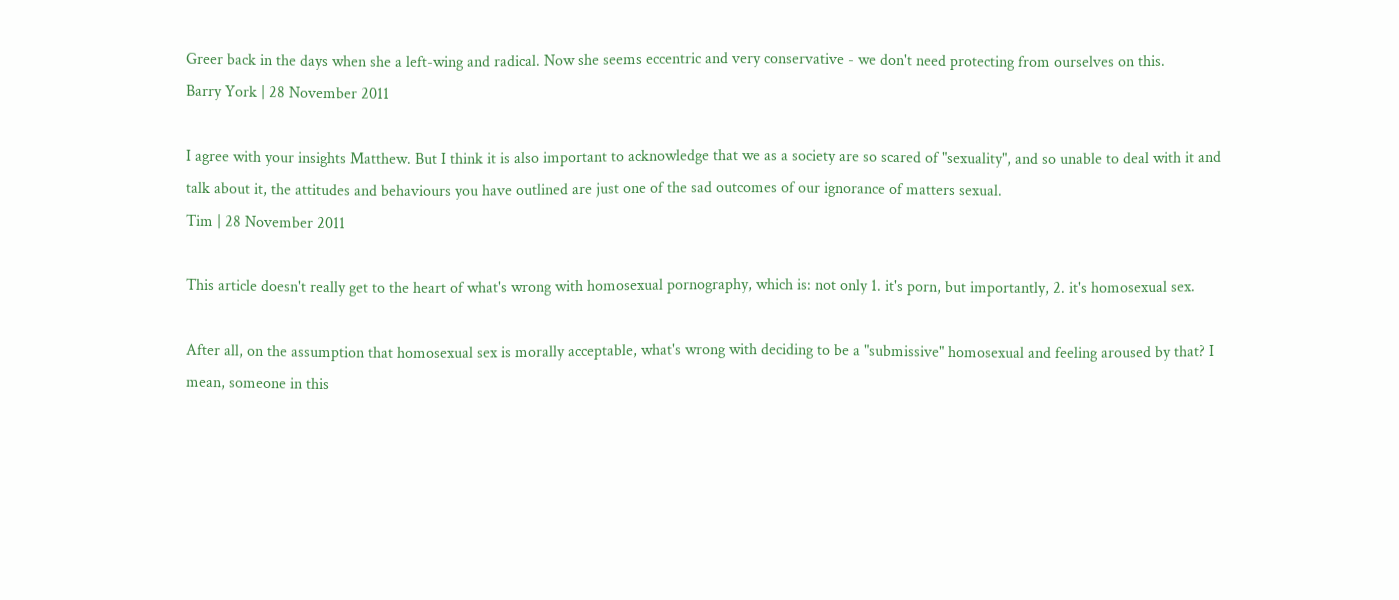Greer back in the days when she a left-wing and radical. Now she seems eccentric and very conservative - we don't need protecting from ourselves on this.
Barry York | 28 November 2011

I agree with your insights Matthew. But I think it is also important to acknowledge that we as a society are so scared of "sexuality", and so unable to deal with it and talk about it, the attitudes and behaviours you have outlined are just one of the sad outcomes of our ignorance of matters sexual.
Tim | 28 November 2011

This article doesn't really get to the heart of what's wrong with homosexual pornography, which is: not only 1. it's porn, but importantly, 2. it's homosexual sex.

After all, on the assumption that homosexual sex is morally acceptable, what's wrong with deciding to be a "submissive" homosexual and feeling aroused by that? I mean, someone in this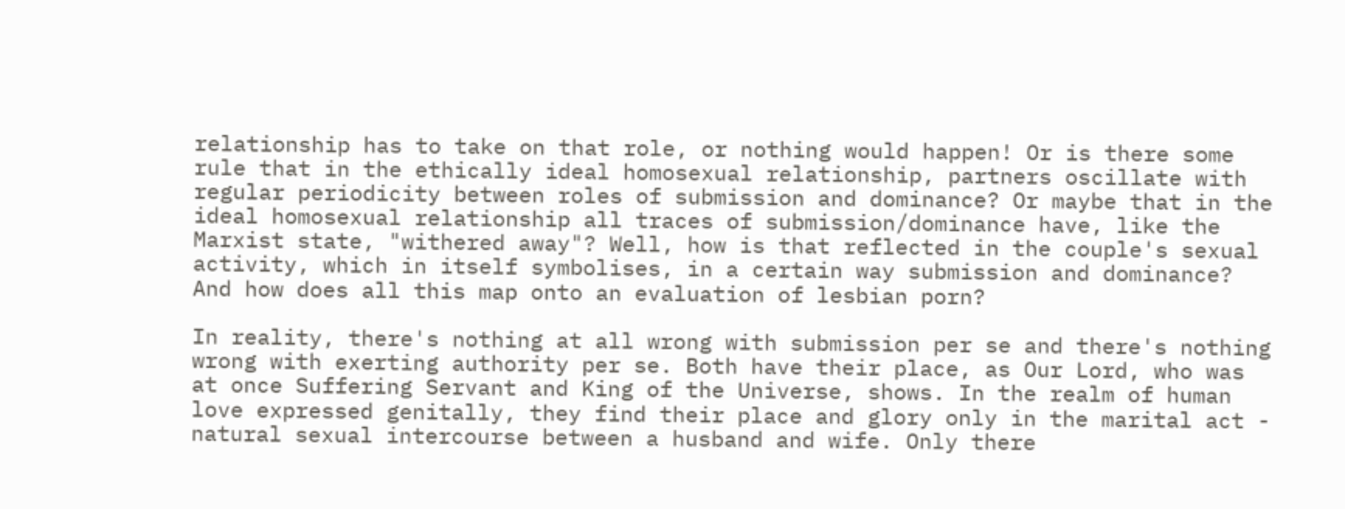relationship has to take on that role, or nothing would happen! Or is there some rule that in the ethically ideal homosexual relationship, partners oscillate with regular periodicity between roles of submission and dominance? Or maybe that in the ideal homosexual relationship all traces of submission/dominance have, like the Marxist state, "withered away"? Well, how is that reflected in the couple's sexual activity, which in itself symbolises, in a certain way submission and dominance? And how does all this map onto an evaluation of lesbian porn?

In reality, there's nothing at all wrong with submission per se and there's nothing wrong with exerting authority per se. Both have their place, as Our Lord, who was at once Suffering Servant and King of the Universe, shows. In the realm of human love expressed genitally, they find their place and glory only in the marital act - natural sexual intercourse between a husband and wife. Only there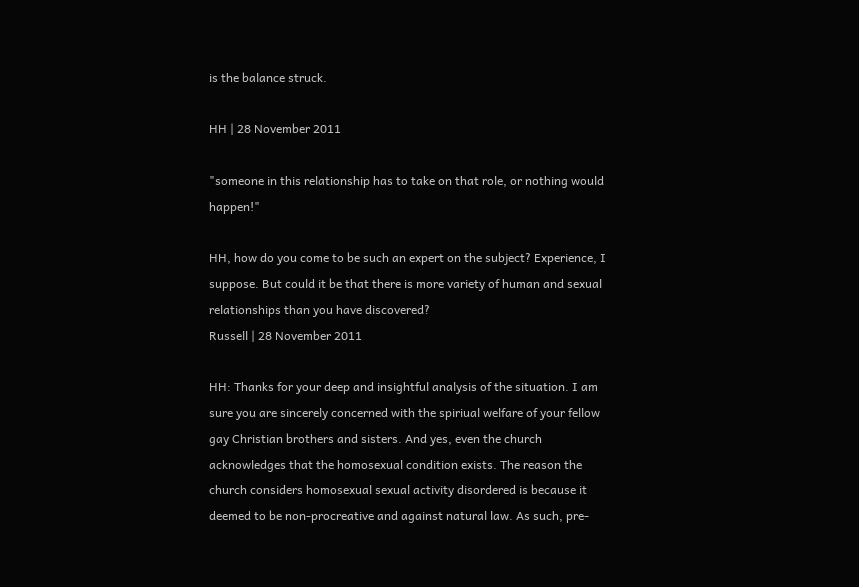is the balance struck.

HH | 28 November 2011

"someone in this relationship has to take on that role, or nothing would happen!"

HH, how do you come to be such an expert on the subject? Experience, I suppose. But could it be that there is more variety of human and sexual relationships than you have discovered?
Russell | 28 November 2011

HH: Thanks for your deep and insightful analysis of the situation. I am sure you are sincerely concerned with the spiriual welfare of your fellow gay Christian brothers and sisters. And yes, even the church acknowledges that the homosexual condition exists. The reason the church considers homosexual sexual activity disordered is because it deemed to be non-procreative and against natural law. As such, pre-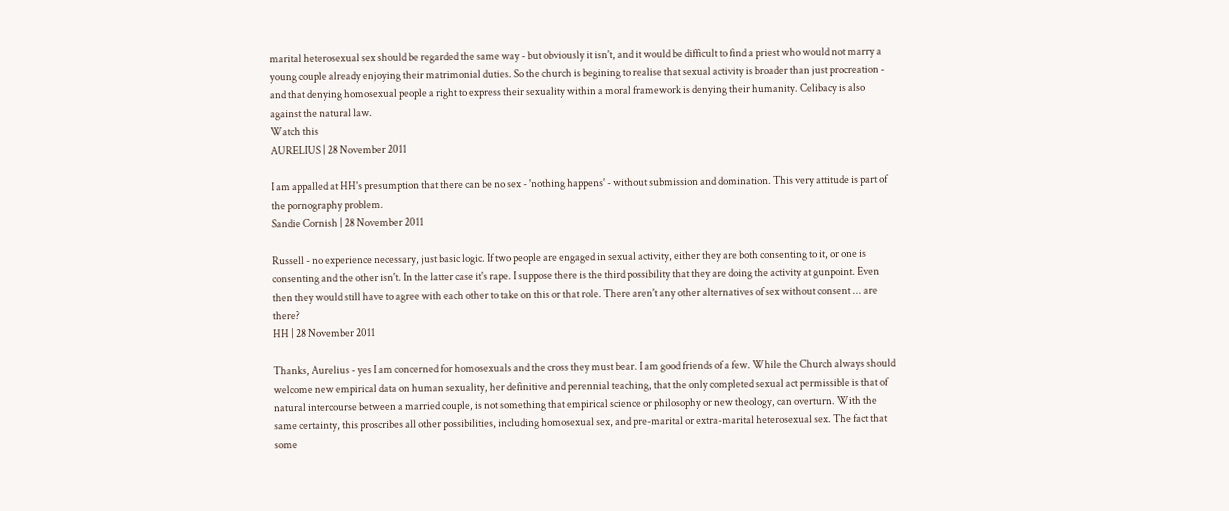marital heterosexual sex should be regarded the same way - but obviously it isn't, and it would be difficult to find a priest who would not marry a young couple already enjoying their matrimonial duties. So the church is begining to realise that sexual activity is broader than just procreation - and that denying homosexual people a right to express their sexuality within a moral framework is denying their humanity. Celibacy is also against the natural law.
Watch this
AURELIUS | 28 November 2011

I am appalled at HH's presumption that there can be no sex - 'nothing happens' - without submission and domination. This very attitude is part of the pornography problem.
Sandie Cornish | 28 November 2011

Russell - no experience necessary, just basic logic. If two people are engaged in sexual activity, either they are both consenting to it, or one is consenting and the other isn't. In the latter case it's rape. I suppose there is the third possibility that they are doing the activity at gunpoint. Even then they would still have to agree with each other to take on this or that role. There aren't any other alternatives of sex without consent ... are there?
HH | 28 November 2011

Thanks, Aurelius - yes I am concerned for homosexuals and the cross they must bear. I am good friends of a few. While the Church always should welcome new empirical data on human sexuality, her definitive and perennial teaching, that the only completed sexual act permissible is that of natural intercourse between a married couple, is not something that empirical science or philosophy or new theology, can overturn. With the same certainty, this proscribes all other possibilities, including homosexual sex, and pre-marital or extra-marital heterosexual sex. The fact that some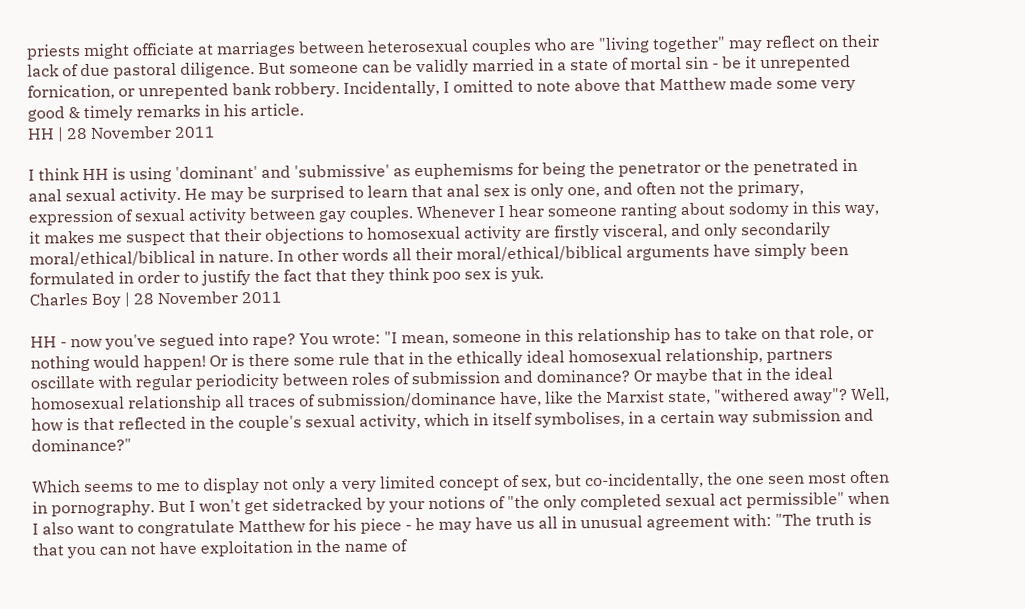priests might officiate at marriages between heterosexual couples who are "living together" may reflect on their lack of due pastoral diligence. But someone can be validly married in a state of mortal sin - be it unrepented fornication, or unrepented bank robbery. Incidentally, I omitted to note above that Matthew made some very good & timely remarks in his article.
HH | 28 November 2011

I think HH is using 'dominant' and 'submissive' as euphemisms for being the penetrator or the penetrated in anal sexual activity. He may be surprised to learn that anal sex is only one, and often not the primary, expression of sexual activity between gay couples. Whenever I hear someone ranting about sodomy in this way, it makes me suspect that their objections to homosexual activity are firstly visceral, and only secondarily moral/ethical/biblical in nature. In other words all their moral/ethical/biblical arguments have simply been formulated in order to justify the fact that they think poo sex is yuk.
Charles Boy | 28 November 2011

HH - now you've segued into rape? You wrote: "I mean, someone in this relationship has to take on that role, or nothing would happen! Or is there some rule that in the ethically ideal homosexual relationship, partners oscillate with regular periodicity between roles of submission and dominance? Or maybe that in the ideal homosexual relationship all traces of submission/dominance have, like the Marxist state, "withered away"? Well, how is that reflected in the couple's sexual activity, which in itself symbolises, in a certain way submission and dominance?"

Which seems to me to display not only a very limited concept of sex, but co-incidentally, the one seen most often in pornography. But I won't get sidetracked by your notions of "the only completed sexual act permissible" when I also want to congratulate Matthew for his piece - he may have us all in unusual agreement with: "The truth is that you can not have exploitation in the name of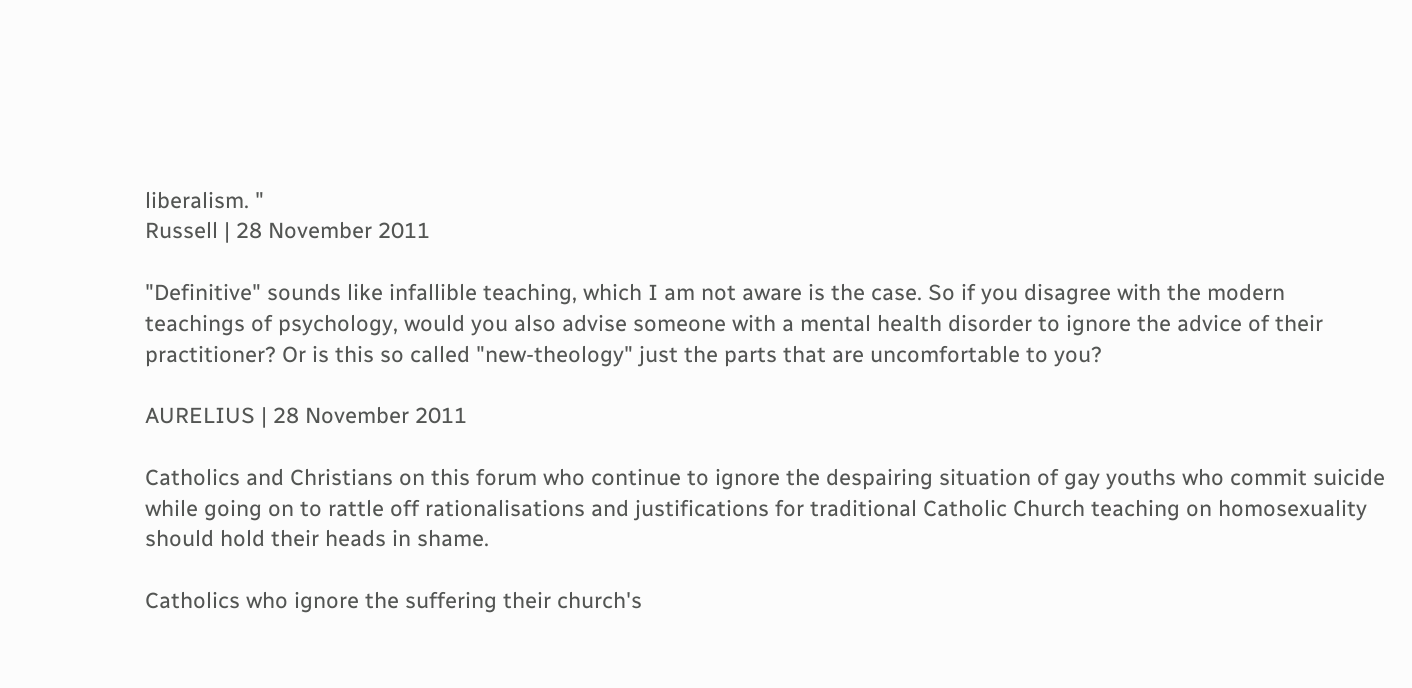liberalism. "
Russell | 28 November 2011

"Definitive" sounds like infallible teaching, which I am not aware is the case. So if you disagree with the modern teachings of psychology, would you also advise someone with a mental health disorder to ignore the advice of their practitioner? Or is this so called "new-theology" just the parts that are uncomfortable to you?

AURELIUS | 28 November 2011

Catholics and Christians on this forum who continue to ignore the despairing situation of gay youths who commit suicide while going on to rattle off rationalisations and justifications for traditional Catholic Church teaching on homosexuality should hold their heads in shame.

Catholics who ignore the suffering their church's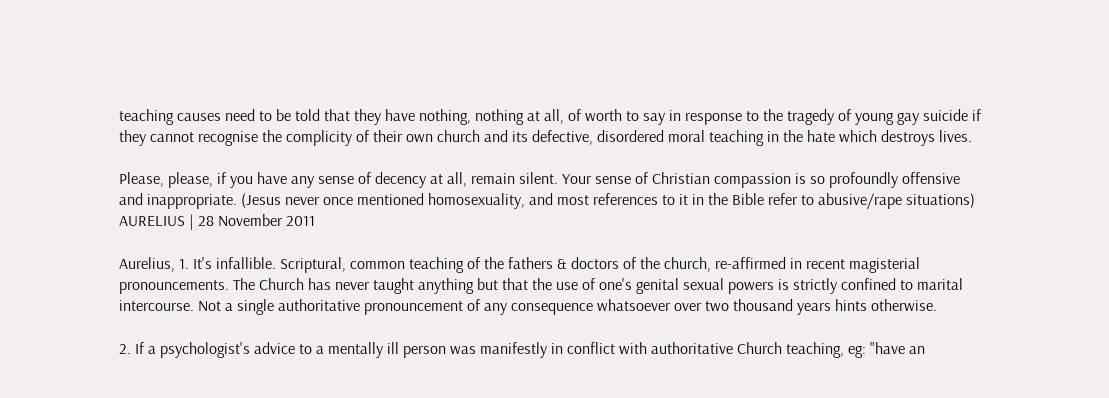teaching causes need to be told that they have nothing, nothing at all, of worth to say in response to the tragedy of young gay suicide if they cannot recognise the complicity of their own church and its defective, disordered moral teaching in the hate which destroys lives.

Please, please, if you have any sense of decency at all, remain silent. Your sense of Christian compassion is so profoundly offensive and inappropriate. (Jesus never once mentioned homosexuality, and most references to it in the Bible refer to abusive/rape situations)
AURELIUS | 28 November 2011

Aurelius, 1. It's infallible. Scriptural, common teaching of the fathers & doctors of the church, re-affirmed in recent magisterial pronouncements. The Church has never taught anything but that the use of one's genital sexual powers is strictly confined to marital intercourse. Not a single authoritative pronouncement of any consequence whatsoever over two thousand years hints otherwise.

2. If a psychologist's advice to a mentally ill person was manifestly in conflict with authoritative Church teaching, eg: "have an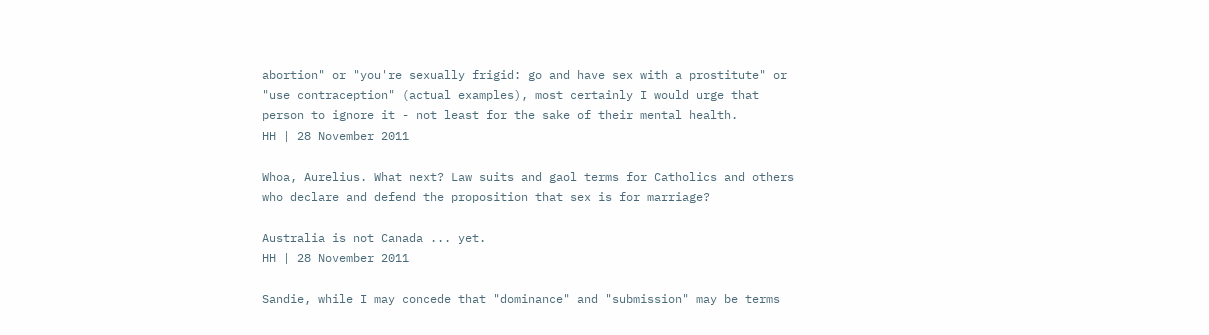abortion" or "you're sexually frigid: go and have sex with a prostitute" or "use contraception" (actual examples), most certainly I would urge that person to ignore it - not least for the sake of their mental health.
HH | 28 November 2011

Whoa, Aurelius. What next? Law suits and gaol terms for Catholics and others who declare and defend the proposition that sex is for marriage?

Australia is not Canada ... yet.
HH | 28 November 2011

Sandie, while I may concede that "dominance" and "submission" may be terms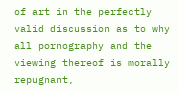of art in the perfectly valid discussion as to why all pornography and the viewing thereof is morally repugnant,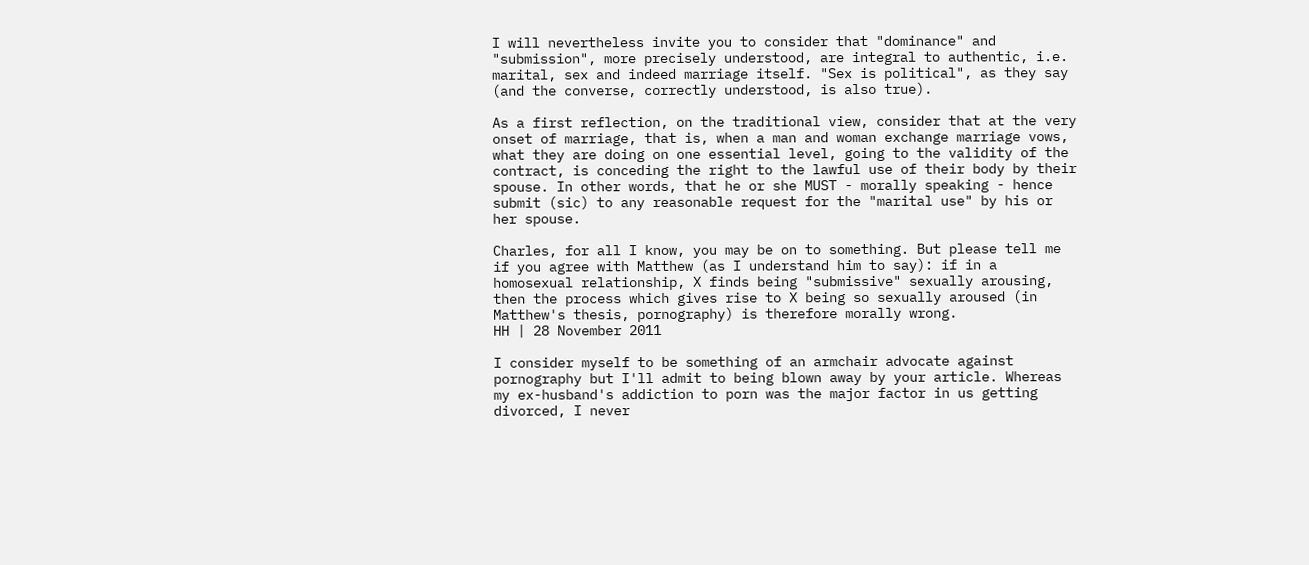I will nevertheless invite you to consider that "dominance" and "submission", more precisely understood, are integral to authentic, i.e. marital, sex and indeed marriage itself. "Sex is political", as they say (and the converse, correctly understood, is also true).

As a first reflection, on the traditional view, consider that at the very onset of marriage, that is, when a man and woman exchange marriage vows, what they are doing on one essential level, going to the validity of the contract, is conceding the right to the lawful use of their body by their spouse. In other words, that he or she MUST - morally speaking - hence submit (sic) to any reasonable request for the "marital use" by his or her spouse.

Charles, for all I know, you may be on to something. But please tell me if you agree with Matthew (as I understand him to say): if in a homosexual relationship, X finds being "submissive" sexually arousing, then the process which gives rise to X being so sexually aroused (in Matthew's thesis, pornography) is therefore morally wrong.
HH | 28 November 2011

I consider myself to be something of an armchair advocate against pornography but I'll admit to being blown away by your article. Whereas my ex-husband's addiction to porn was the major factor in us getting divorced, I never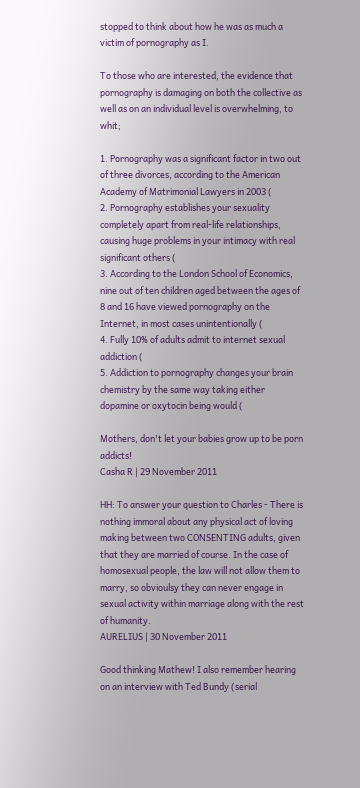stopped to think about how he was as much a victim of pornography as I.

To those who are interested, the evidence that pornography is damaging on both the collective as well as on an individual level is overwhelming, to whit;

1. Pornography was a significant factor in two out of three divorces, according to the American Academy of Matrimonial Lawyers in 2003 (
2. Pornography establishes your sexuality completely apart from real-life relationships, causing huge problems in your intimacy with real significant others (
3. According to the London School of Economics, nine out of ten children aged between the ages of 8 and 16 have viewed pornography on the Internet, in most cases unintentionally (
4. Fully 10% of adults admit to internet sexual addiction (
5. Addiction to pornography changes your brain chemistry by the same way taking either dopamine or oxytocin being would (

Mothers, don't let your babies grow up to be porn addicts!
Casha R | 29 November 2011

HH: To answer your question to Charles - There is nothing immoral about any physical act of loving making between two CONSENTING adults, given that they are married of course. In the case of homosexual people, the law will not allow them to marry, so obvioulsy they can never engage in sexual activity within marriage along with the rest of humanity.
AURELIUS | 30 November 2011

Good thinking Mathew! I also remember hearing on an interview with Ted Bundy (serial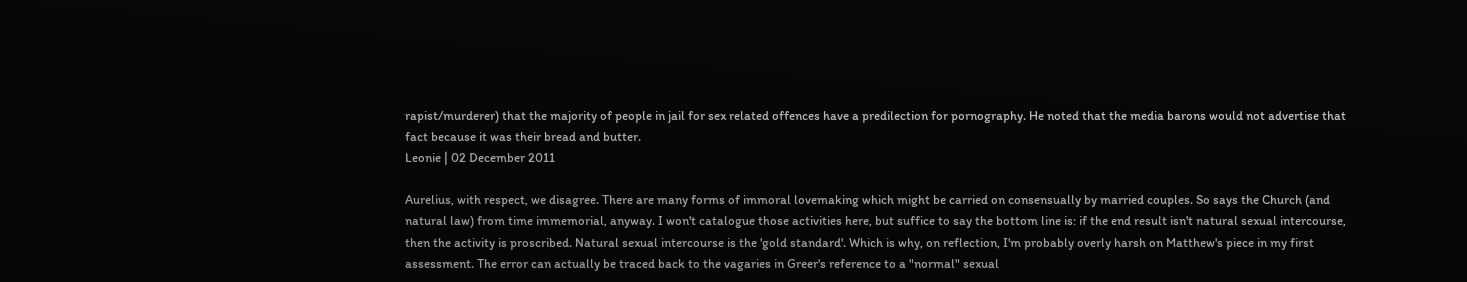rapist/murderer) that the majority of people in jail for sex related offences have a predilection for pornography. He noted that the media barons would not advertise that fact because it was their bread and butter.
Leonie | 02 December 2011

Aurelius, with respect, we disagree. There are many forms of immoral lovemaking which might be carried on consensually by married couples. So says the Church (and natural law) from time immemorial, anyway. I won't catalogue those activities here, but suffice to say the bottom line is: if the end result isn't natural sexual intercourse, then the activity is proscribed. Natural sexual intercourse is the 'gold standard'. Which is why, on reflection, I'm probably overly harsh on Matthew's piece in my first assessment. The error can actually be traced back to the vagaries in Greer's reference to a "normal" sexual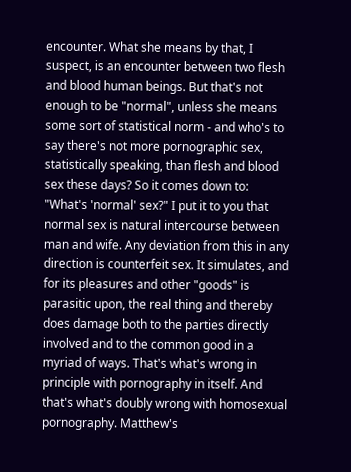encounter. What she means by that, I suspect, is an encounter between two flesh and blood human beings. But that's not enough to be "normal", unless she means some sort of statistical norm - and who's to say there's not more pornographic sex, statistically speaking, than flesh and blood sex these days? So it comes down to: "What's 'normal' sex?" I put it to you that normal sex is natural intercourse between man and wife. Any deviation from this in any direction is counterfeit sex. It simulates, and for its pleasures and other "goods" is parasitic upon, the real thing and thereby does damage both to the parties directly involved and to the common good in a myriad of ways. That's what's wrong in principle with pornography in itself. And that's what's doubly wrong with homosexual pornography. Matthew's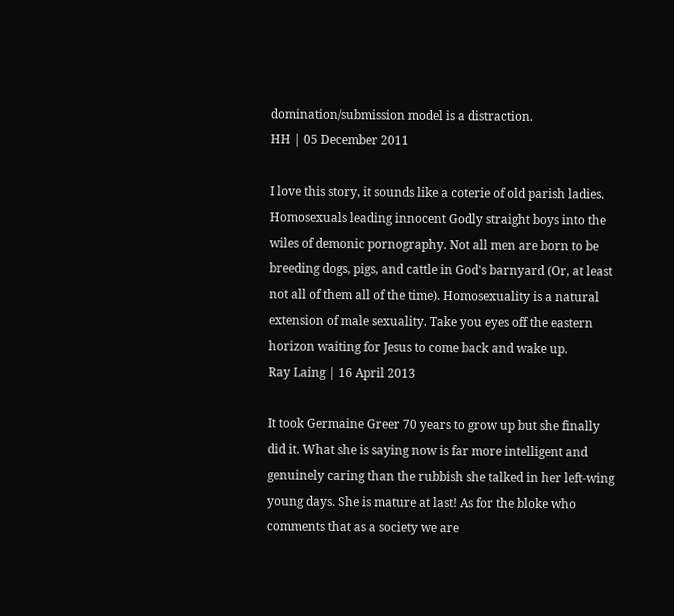domination/submission model is a distraction.
HH | 05 December 2011

I love this story, it sounds like a coterie of old parish ladies. Homosexuals leading innocent Godly straight boys into the wiles of demonic pornography. Not all men are born to be breeding dogs, pigs, and cattle in God's barnyard (Or, at least not all of them all of the time). Homosexuality is a natural extension of male sexuality. Take you eyes off the eastern horizon waiting for Jesus to come back and wake up.
Ray Laing | 16 April 2013

It took Germaine Greer 70 years to grow up but she finally did it. What she is saying now is far more intelligent and genuinely caring than the rubbish she talked in her left-wing young days. She is mature at last! As for the bloke who comments that as a society we are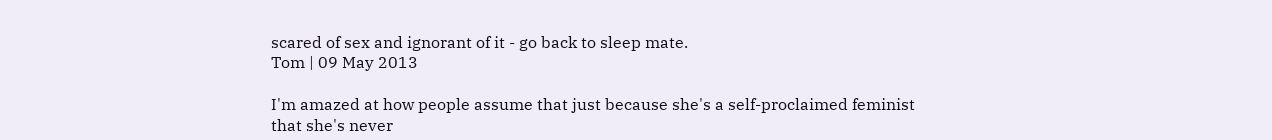scared of sex and ignorant of it - go back to sleep mate.
Tom | 09 May 2013

I'm amazed at how people assume that just because she's a self-proclaimed feminist that she's never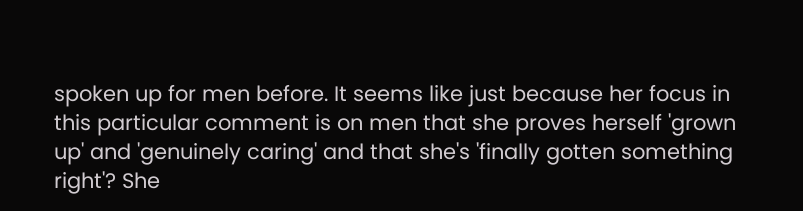spoken up for men before. It seems like just because her focus in this particular comment is on men that she proves herself 'grown up' and 'genuinely caring' and that she's 'finally gotten something right'? She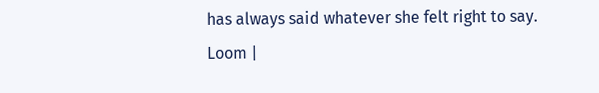has always said whatever she felt right to say.
Loom |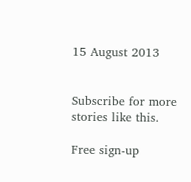15 August 2013


Subscribe for more stories like this.

Free sign-up